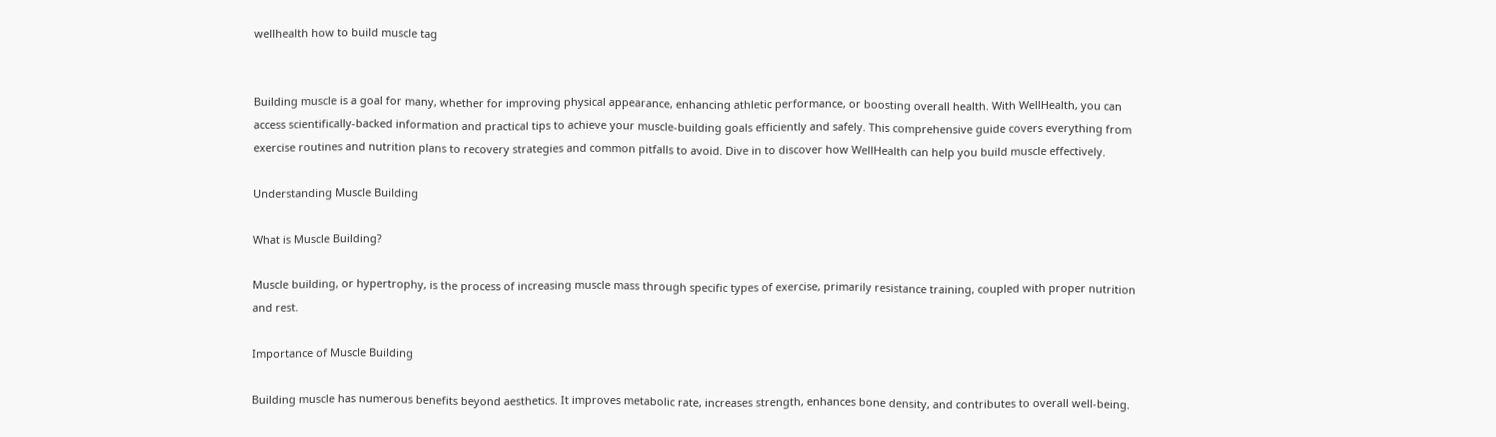wellhealth how to build muscle tag


Building muscle is a goal for many, whether for improving physical appearance, enhancing athletic performance, or boosting overall health. With WellHealth, you can access scientifically-backed information and practical tips to achieve your muscle-building goals efficiently and safely. This comprehensive guide covers everything from exercise routines and nutrition plans to recovery strategies and common pitfalls to avoid. Dive in to discover how WellHealth can help you build muscle effectively.

Understanding Muscle Building

What is Muscle Building?

Muscle building, or hypertrophy, is the process of increasing muscle mass through specific types of exercise, primarily resistance training, coupled with proper nutrition and rest.

Importance of Muscle Building

Building muscle has numerous benefits beyond aesthetics. It improves metabolic rate, increases strength, enhances bone density, and contributes to overall well-being.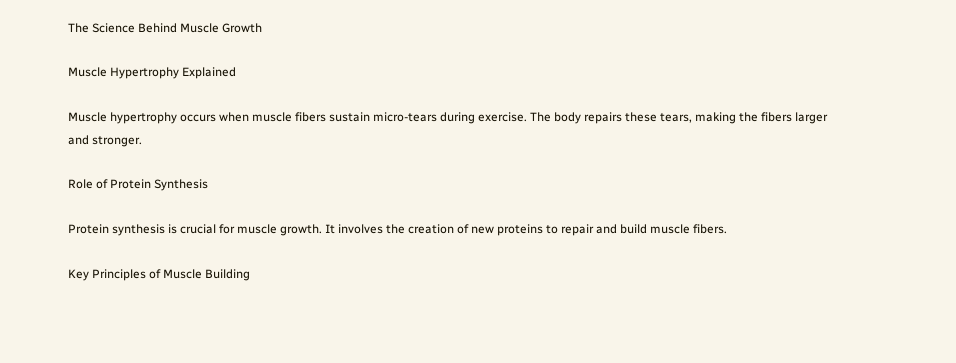The Science Behind Muscle Growth

Muscle Hypertrophy Explained

Muscle hypertrophy occurs when muscle fibers sustain micro-tears during exercise. The body repairs these tears, making the fibers larger and stronger.

Role of Protein Synthesis

Protein synthesis is crucial for muscle growth. It involves the creation of new proteins to repair and build muscle fibers.

Key Principles of Muscle Building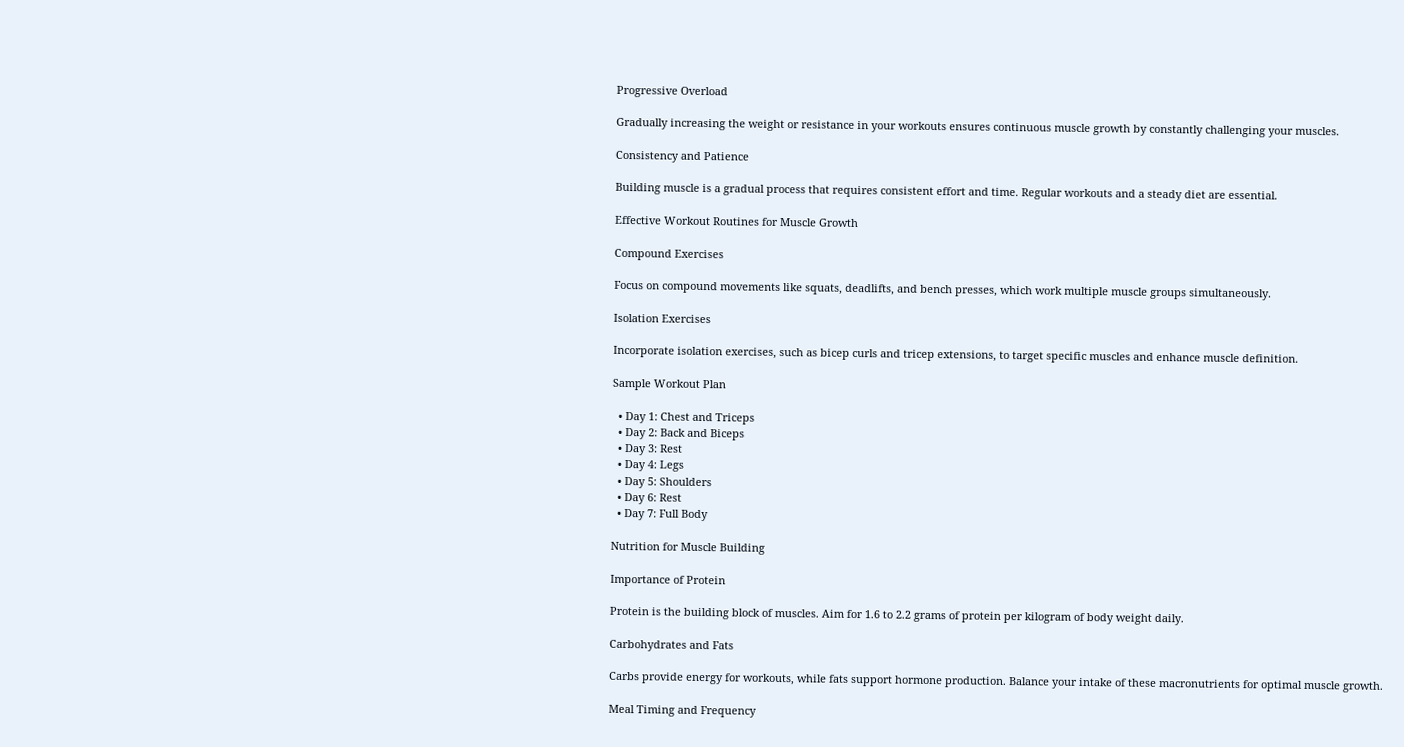Progressive Overload

Gradually increasing the weight or resistance in your workouts ensures continuous muscle growth by constantly challenging your muscles.

Consistency and Patience

Building muscle is a gradual process that requires consistent effort and time. Regular workouts and a steady diet are essential.

Effective Workout Routines for Muscle Growth

Compound Exercises

Focus on compound movements like squats, deadlifts, and bench presses, which work multiple muscle groups simultaneously.

Isolation Exercises

Incorporate isolation exercises, such as bicep curls and tricep extensions, to target specific muscles and enhance muscle definition.

Sample Workout Plan

  • Day 1: Chest and Triceps
  • Day 2: Back and Biceps
  • Day 3: Rest
  • Day 4: Legs
  • Day 5: Shoulders
  • Day 6: Rest
  • Day 7: Full Body

Nutrition for Muscle Building

Importance of Protein

Protein is the building block of muscles. Aim for 1.6 to 2.2 grams of protein per kilogram of body weight daily.

Carbohydrates and Fats

Carbs provide energy for workouts, while fats support hormone production. Balance your intake of these macronutrients for optimal muscle growth.

Meal Timing and Frequency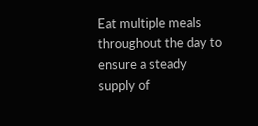Eat multiple meals throughout the day to ensure a steady supply of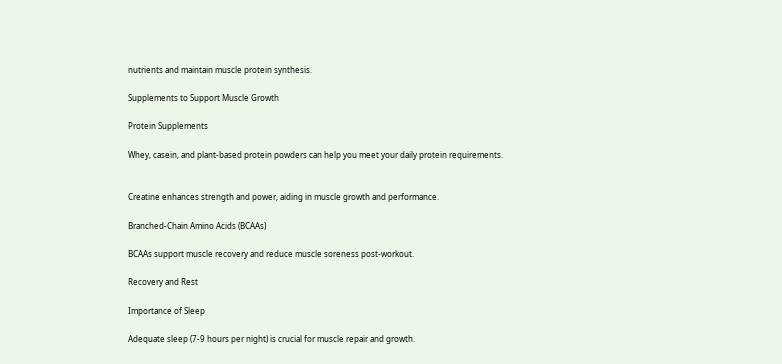nutrients and maintain muscle protein synthesis.

Supplements to Support Muscle Growth

Protein Supplements

Whey, casein, and plant-based protein powders can help you meet your daily protein requirements.


Creatine enhances strength and power, aiding in muscle growth and performance.

Branched-Chain Amino Acids (BCAAs)

BCAAs support muscle recovery and reduce muscle soreness post-workout.

Recovery and Rest

Importance of Sleep

Adequate sleep (7-9 hours per night) is crucial for muscle repair and growth.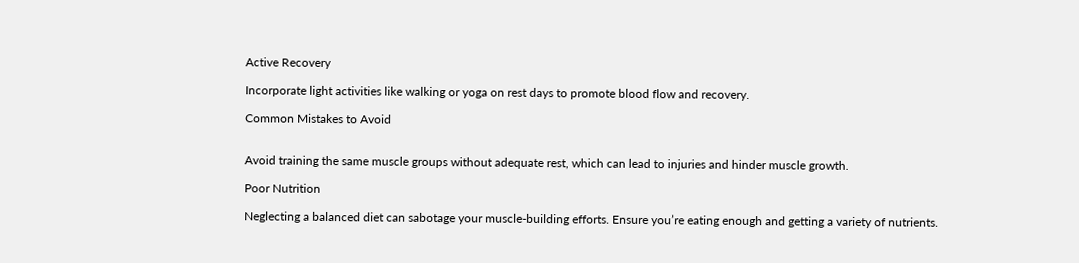Active Recovery

Incorporate light activities like walking or yoga on rest days to promote blood flow and recovery.

Common Mistakes to Avoid


Avoid training the same muscle groups without adequate rest, which can lead to injuries and hinder muscle growth.

Poor Nutrition

Neglecting a balanced diet can sabotage your muscle-building efforts. Ensure you’re eating enough and getting a variety of nutrients.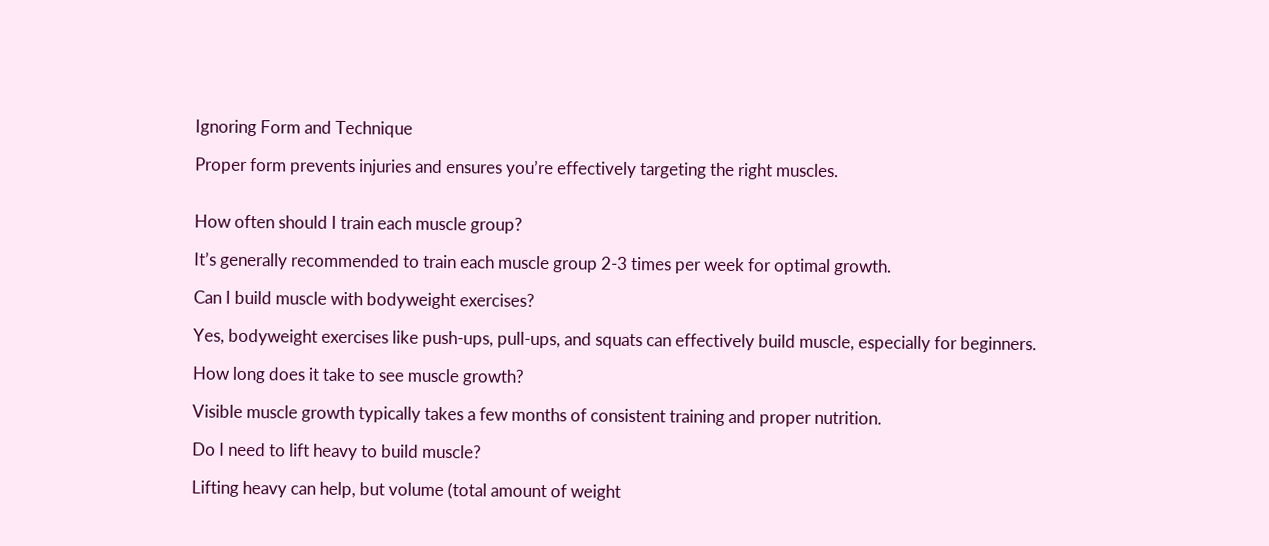Ignoring Form and Technique

Proper form prevents injuries and ensures you’re effectively targeting the right muscles.


How often should I train each muscle group?

It’s generally recommended to train each muscle group 2-3 times per week for optimal growth.

Can I build muscle with bodyweight exercises?

Yes, bodyweight exercises like push-ups, pull-ups, and squats can effectively build muscle, especially for beginners.

How long does it take to see muscle growth?

Visible muscle growth typically takes a few months of consistent training and proper nutrition.

Do I need to lift heavy to build muscle?

Lifting heavy can help, but volume (total amount of weight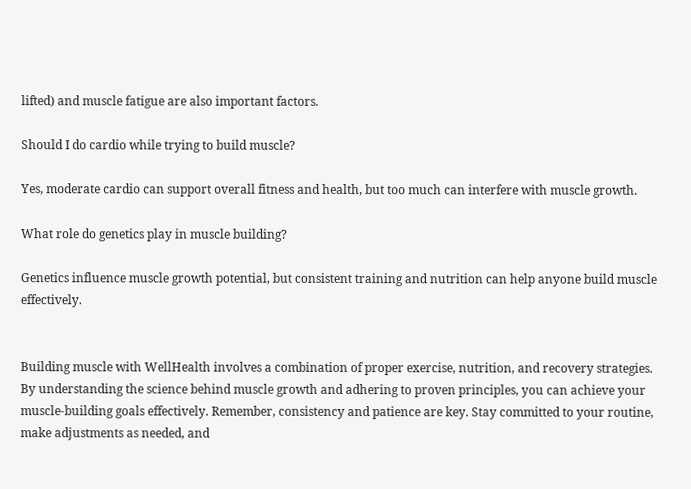lifted) and muscle fatigue are also important factors.

Should I do cardio while trying to build muscle?

Yes, moderate cardio can support overall fitness and health, but too much can interfere with muscle growth.

What role do genetics play in muscle building?

Genetics influence muscle growth potential, but consistent training and nutrition can help anyone build muscle effectively.


Building muscle with WellHealth involves a combination of proper exercise, nutrition, and recovery strategies. By understanding the science behind muscle growth and adhering to proven principles, you can achieve your muscle-building goals effectively. Remember, consistency and patience are key. Stay committed to your routine, make adjustments as needed, and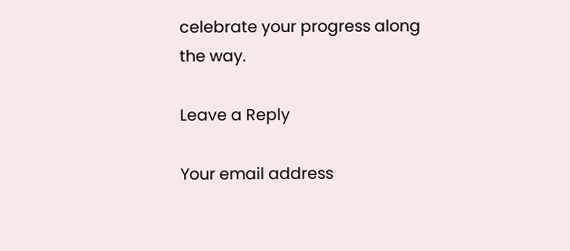celebrate your progress along the way.

Leave a Reply

Your email address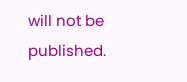will not be published.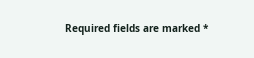Required fields are marked *